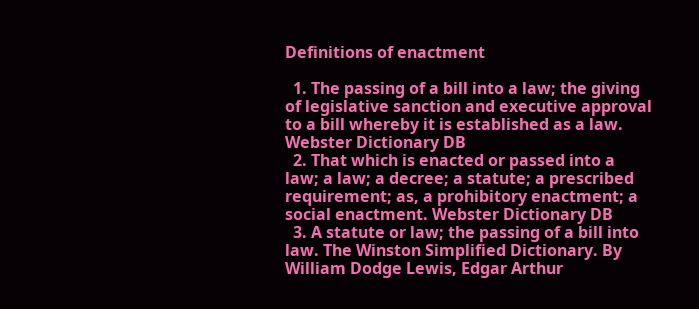Definitions of enactment

  1. The passing of a bill into a law; the giving of legislative sanction and executive approval to a bill whereby it is established as a law. Webster Dictionary DB
  2. That which is enacted or passed into a law; a law; a decree; a statute; a prescribed requirement; as, a prohibitory enactment; a social enactment. Webster Dictionary DB
  3. A statute or law; the passing of a bill into law. The Winston Simplified Dictionary. By William Dodge Lewis, Edgar Arthur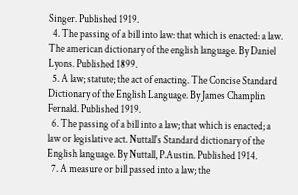Singer. Published 1919.
  4. The passing of a bill into law: that which is enacted: a law. The american dictionary of the english language. By Daniel Lyons. Published 1899.
  5. A law; statute; the act of enacting. The Concise Standard Dictionary of the English Language. By James Champlin Fernald. Published 1919.
  6. The passing of a bill into a law; that which is enacted; a law or legislative act. Nuttall's Standard dictionary of the English language. By Nuttall, P.Austin. Published 1914.
  7. A measure or bill passed into a law; the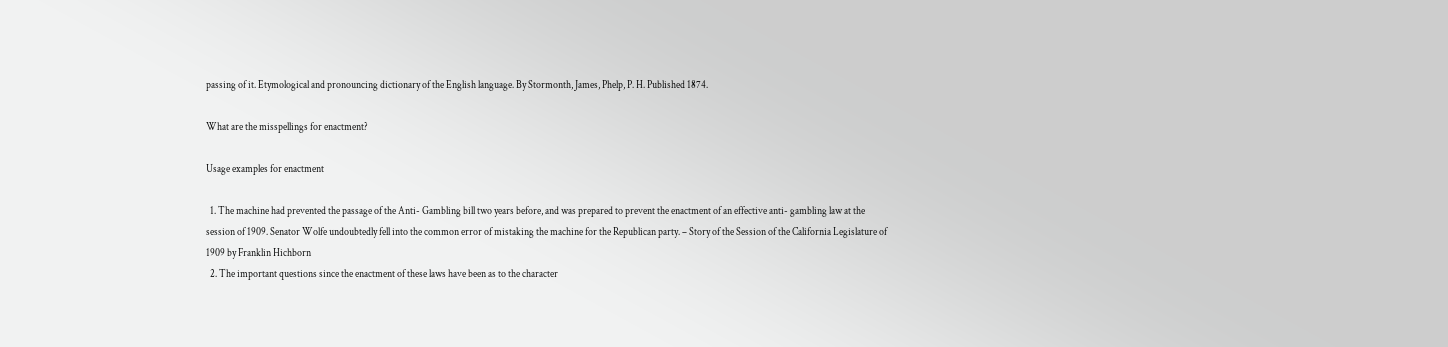passing of it. Etymological and pronouncing dictionary of the English language. By Stormonth, James, Phelp, P. H. Published 1874.

What are the misspellings for enactment?

Usage examples for enactment

  1. The machine had prevented the passage of the Anti- Gambling bill two years before, and was prepared to prevent the enactment of an effective anti- gambling law at the session of 1909. Senator Wolfe undoubtedly fell into the common error of mistaking the machine for the Republican party. – Story of the Session of the California Legislature of 1909 by Franklin Hichborn
  2. The important questions since the enactment of these laws have been as to the character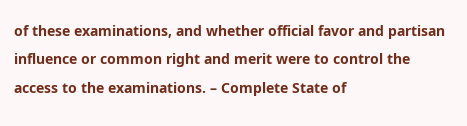of these examinations, and whether official favor and partisan influence or common right and merit were to control the access to the examinations. – Complete State of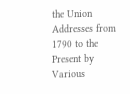the Union Addresses from 1790 to the Present by Various